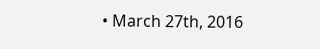• March 27th, 2016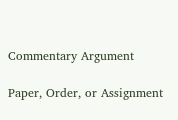Commentary Argument

Paper, Order, or Assignment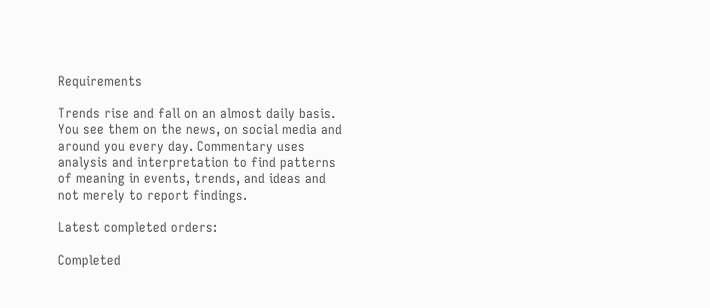Requirements

Trends rise and fall on an almost daily basis. You see them on the news, on social media and around you every day. Commentary uses analysis and interpretation to find patterns of meaning in events, trends, and ideas and not merely to report findings.

Latest completed orders:

Completed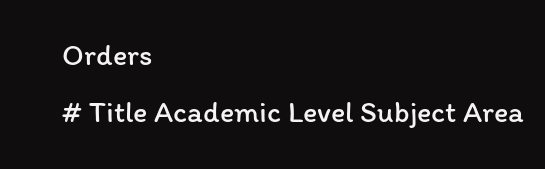Orders
# Title Academic Level Subject Area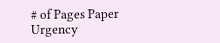# of Pages Paper Urgency